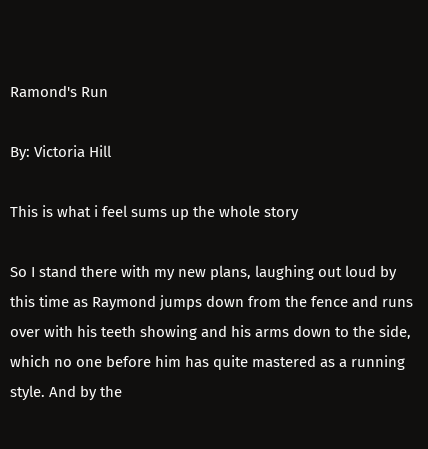Ramond's Run

By: Victoria Hill

This is what i feel sums up the whole story

So I stand there with my new plans, laughing out loud by this time as Raymond jumps down from the fence and runs over with his teeth showing and his arms down to the side, which no one before him has quite mastered as a running style. And by the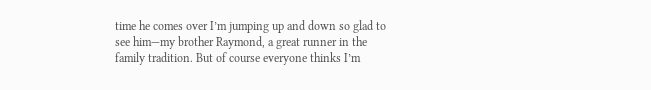time he comes over I’m jumping up and down so glad to see him—my brother Raymond, a great runner in the family tradition. But of course everyone thinks I’m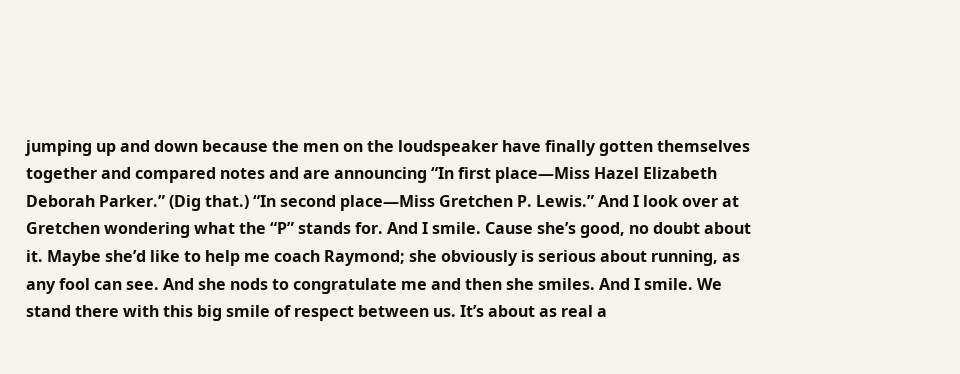jumping up and down because the men on the loudspeaker have finally gotten themselves together and compared notes and are announcing “In first place—Miss Hazel Elizabeth Deborah Parker.” (Dig that.) “In second place—Miss Gretchen P. Lewis.” And I look over at Gretchen wondering what the “P” stands for. And I smile. Cause she’s good, no doubt about it. Maybe she’d like to help me coach Raymond; she obviously is serious about running, as any fool can see. And she nods to congratulate me and then she smiles. And I smile. We stand there with this big smile of respect between us. It’s about as real a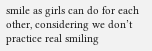smile as girls can do for each other, considering we don’t practice real smiling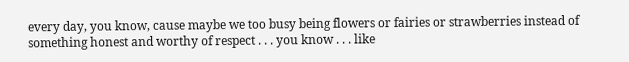every day, you know, cause maybe we too busy being flowers or fairies or strawberries instead of something honest and worthy of respect . . . you know . . . like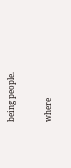being people.


where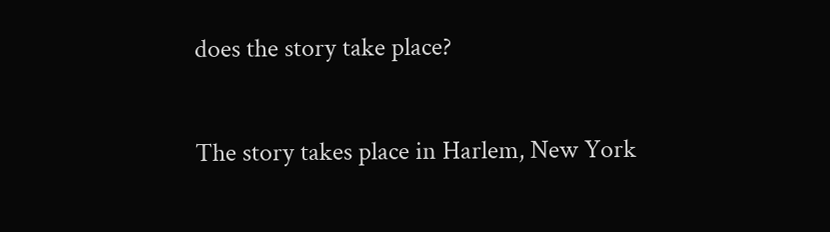does the story take place?

The story takes place in Harlem, New York